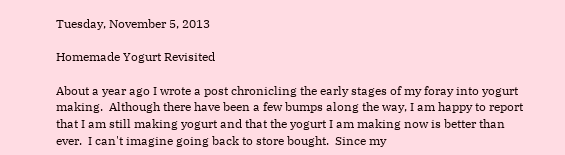Tuesday, November 5, 2013

Homemade Yogurt Revisited

About a year ago I wrote a post chronicling the early stages of my foray into yogurt making.  Although there have been a few bumps along the way, I am happy to report that I am still making yogurt and that the yogurt I am making now is better than ever.  I can't imagine going back to store bought.  Since my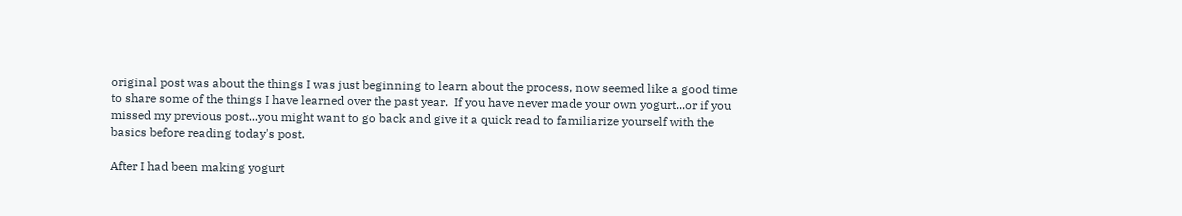original post was about the things I was just beginning to learn about the process, now seemed like a good time to share some of the things I have learned over the past year.  If you have never made your own yogurt...or if you missed my previous post...you might want to go back and give it a quick read to familiarize yourself with the basics before reading today's post.

After I had been making yogurt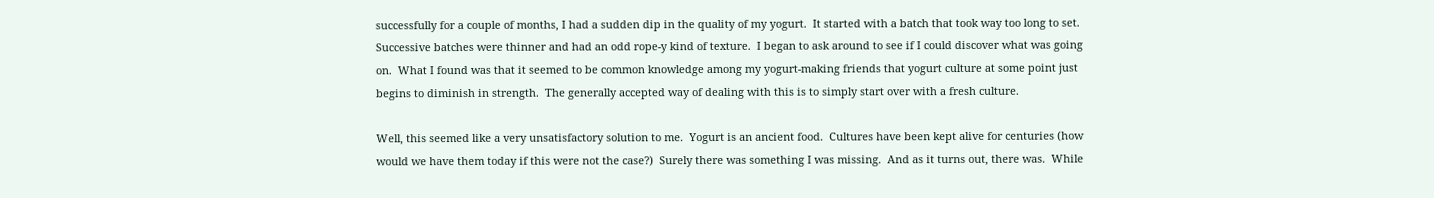successfully for a couple of months, I had a sudden dip in the quality of my yogurt.  It started with a batch that took way too long to set.  Successive batches were thinner and had an odd rope-y kind of texture.  I began to ask around to see if I could discover what was going on.  What I found was that it seemed to be common knowledge among my yogurt-making friends that yogurt culture at some point just begins to diminish in strength.  The generally accepted way of dealing with this is to simply start over with a fresh culture.

Well, this seemed like a very unsatisfactory solution to me.  Yogurt is an ancient food.  Cultures have been kept alive for centuries (how would we have them today if this were not the case?)  Surely there was something I was missing.  And as it turns out, there was.  While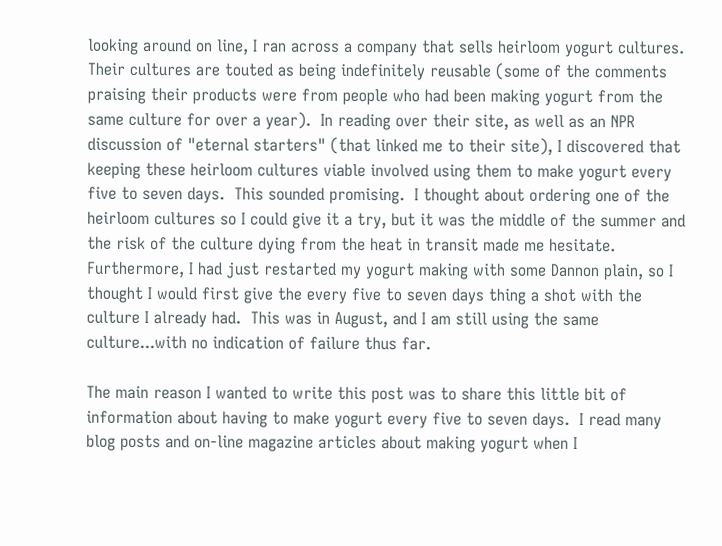looking around on line, I ran across a company that sells heirloom yogurt cultures.  Their cultures are touted as being indefinitely reusable (some of the comments praising their products were from people who had been making yogurt from the same culture for over a year).  In reading over their site, as well as an NPR discussion of "eternal starters" (that linked me to their site), I discovered that keeping these heirloom cultures viable involved using them to make yogurt every five to seven days.  This sounded promising.  I thought about ordering one of the heirloom cultures so I could give it a try, but it was the middle of the summer and the risk of the culture dying from the heat in transit made me hesitate.  Furthermore, I had just restarted my yogurt making with some Dannon plain, so I thought I would first give the every five to seven days thing a shot with the culture I already had.  This was in August, and I am still using the same culture...with no indication of failure thus far.

The main reason I wanted to write this post was to share this little bit of information about having to make yogurt every five to seven days.  I read many blog posts and on-line magazine articles about making yogurt when I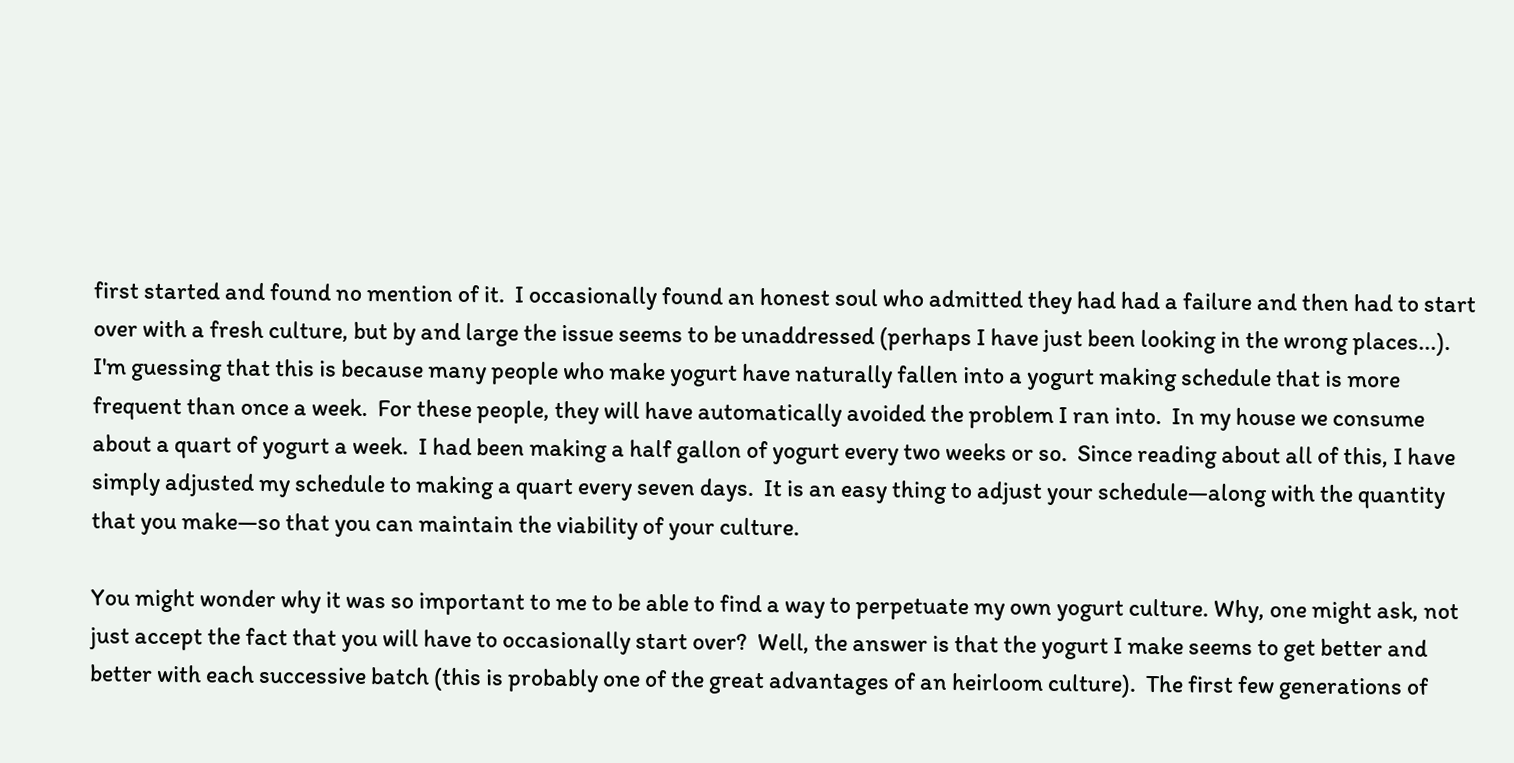first started and found no mention of it.  I occasionally found an honest soul who admitted they had had a failure and then had to start over with a fresh culture, but by and large the issue seems to be unaddressed (perhaps I have just been looking in the wrong places...).  I'm guessing that this is because many people who make yogurt have naturally fallen into a yogurt making schedule that is more frequent than once a week.  For these people, they will have automatically avoided the problem I ran into.  In my house we consume about a quart of yogurt a week.  I had been making a half gallon of yogurt every two weeks or so.  Since reading about all of this, I have simply adjusted my schedule to making a quart every seven days.  It is an easy thing to adjust your schedule—along with the quantity that you make—so that you can maintain the viability of your culture.

You might wonder why it was so important to me to be able to find a way to perpetuate my own yogurt culture. Why, one might ask, not just accept the fact that you will have to occasionally start over?  Well, the answer is that the yogurt I make seems to get better and better with each successive batch (this is probably one of the great advantages of an heirloom culture).  The first few generations of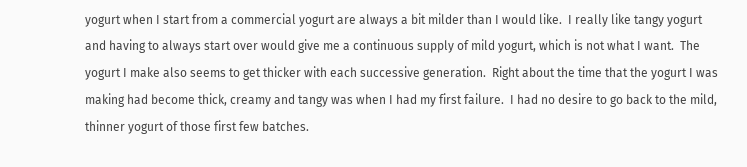yogurt when I start from a commercial yogurt are always a bit milder than I would like.  I really like tangy yogurt and having to always start over would give me a continuous supply of mild yogurt, which is not what I want.  The yogurt I make also seems to get thicker with each successive generation.  Right about the time that the yogurt I was making had become thick, creamy and tangy was when I had my first failure.  I had no desire to go back to the mild, thinner yogurt of those first few batches.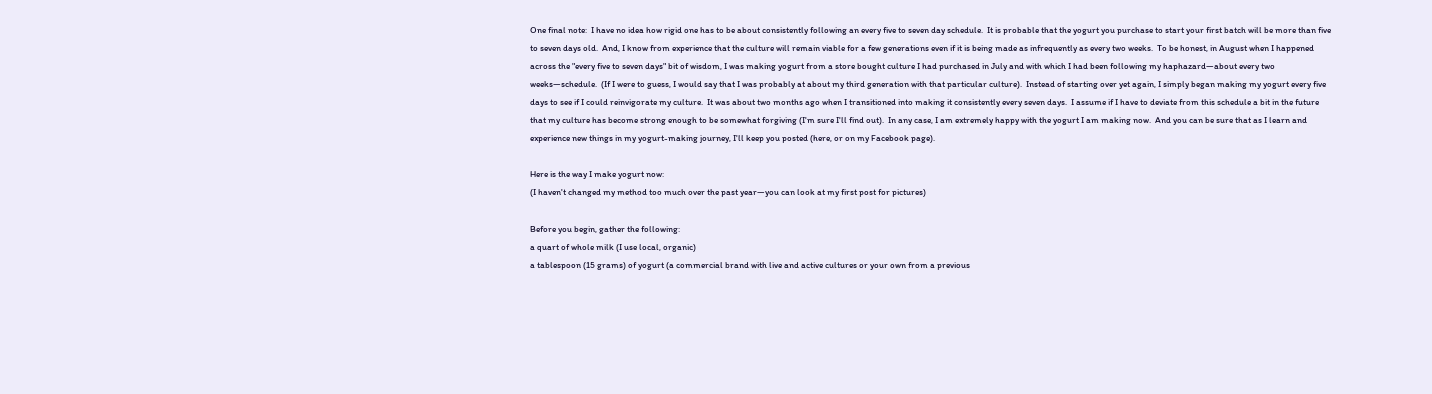One final note:  I have no idea how rigid one has to be about consistently following an every five to seven day schedule.  It is probable that the yogurt you purchase to start your first batch will be more than five to seven days old.  And, I know from experience that the culture will remain viable for a few generations even if it is being made as infrequently as every two weeks.  To be honest, in August when I happened across the "every five to seven days" bit of wisdom, I was making yogurt from a store bought culture I had purchased in July and with which I had been following my haphazard—about every two weeks—schedule.  (If I were to guess, I would say that I was probably at about my third generation with that particular culture).  Instead of starting over yet again, I simply began making my yogurt every five days to see if I could reinvigorate my culture.  It was about two months ago when I transitioned into making it consistently every seven days.  I assume if I have to deviate from this schedule a bit in the future that my culture has become strong enough to be somewhat forgiving (I'm sure I'll find out).  In any case, I am extremely happy with the yogurt I am making now.  And you can be sure that as I learn and experience new things in my yogurt-making journey, I'll keep you posted (here, or on my Facebook page).

Here is the way I make yogurt now:
(I haven't changed my method too much over the past year—you can look at my first post for pictures)

Before you begin, gather the following:
a quart of whole milk (I use local, organic)
a tablespoon (15 grams) of yogurt (a commercial brand with live and active cultures or your own from a previous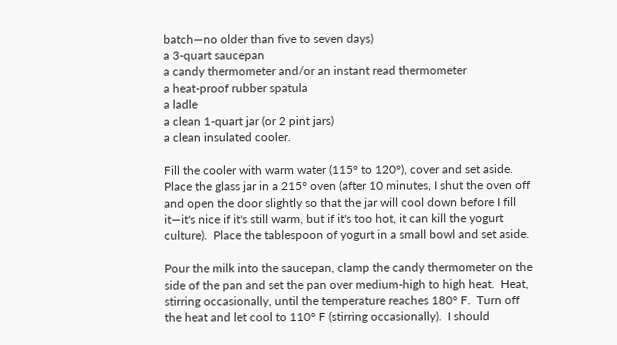batch—no older than five to seven days)
a 3-quart saucepan
a candy thermometer and/or an instant read thermometer
a heat-proof rubber spatula
a ladle
a clean 1-quart jar (or 2 pint jars)
a clean insulated cooler.

Fill the cooler with warm water (115° to 120°), cover and set aside.  Place the glass jar in a 215° oven (after 10 minutes, I shut the oven off and open the door slightly so that the jar will cool down before I fill it—it's nice if it's still warm, but if it's too hot, it can kill the yogurt culture).  Place the tablespoon of yogurt in a small bowl and set aside.

Pour the milk into the saucepan, clamp the candy thermometer on the side of the pan and set the pan over medium-high to high heat.  Heat, stirring occasionally, until the temperature reaches 180° F.  Turn off the heat and let cool to 110° F (stirring occasionally).  I should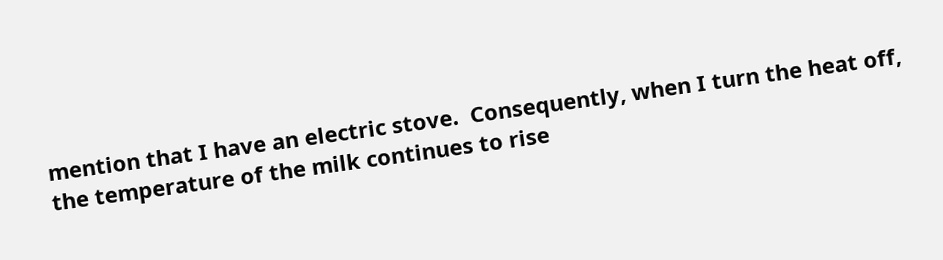mention that I have an electric stove.  Consequently, when I turn the heat off, the temperature of the milk continues to rise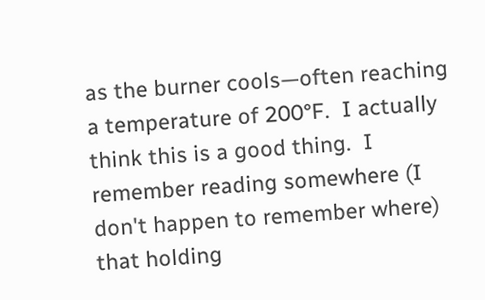as the burner cools—often reaching a temperature of 200°F.  I actually think this is a good thing.  I remember reading somewhere (I don't happen to remember where) that holding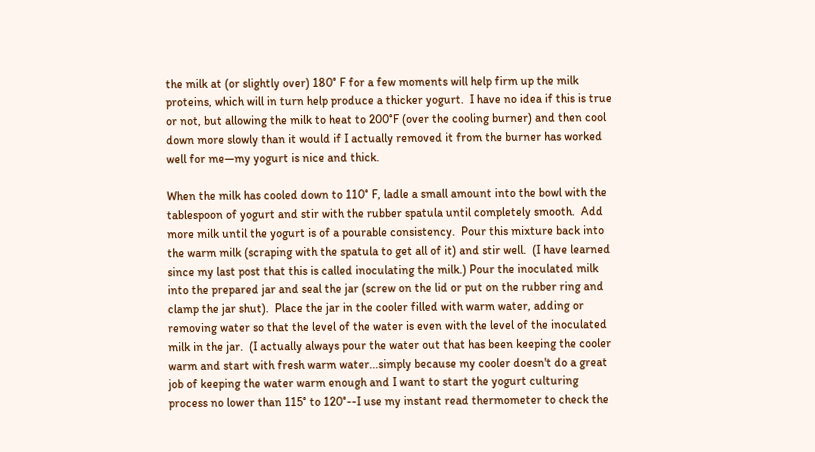the milk at (or slightly over) 180° F for a few moments will help firm up the milk proteins, which will in turn help produce a thicker yogurt.  I have no idea if this is true or not, but allowing the milk to heat to 200°F (over the cooling burner) and then cool down more slowly than it would if I actually removed it from the burner has worked well for me—my yogurt is nice and thick.

When the milk has cooled down to 110° F, ladle a small amount into the bowl with the tablespoon of yogurt and stir with the rubber spatula until completely smooth.  Add more milk until the yogurt is of a pourable consistency.  Pour this mixture back into the warm milk (scraping with the spatula to get all of it) and stir well.  (I have learned since my last post that this is called inoculating the milk.) Pour the inoculated milk into the prepared jar and seal the jar (screw on the lid or put on the rubber ring and clamp the jar shut).  Place the jar in the cooler filled with warm water, adding or removing water so that the level of the water is even with the level of the inoculated milk in the jar.  (I actually always pour the water out that has been keeping the cooler warm and start with fresh warm water...simply because my cooler doesn't do a great job of keeping the water warm enough and I want to start the yogurt culturing process no lower than 115° to 120°--I use my instant read thermometer to check the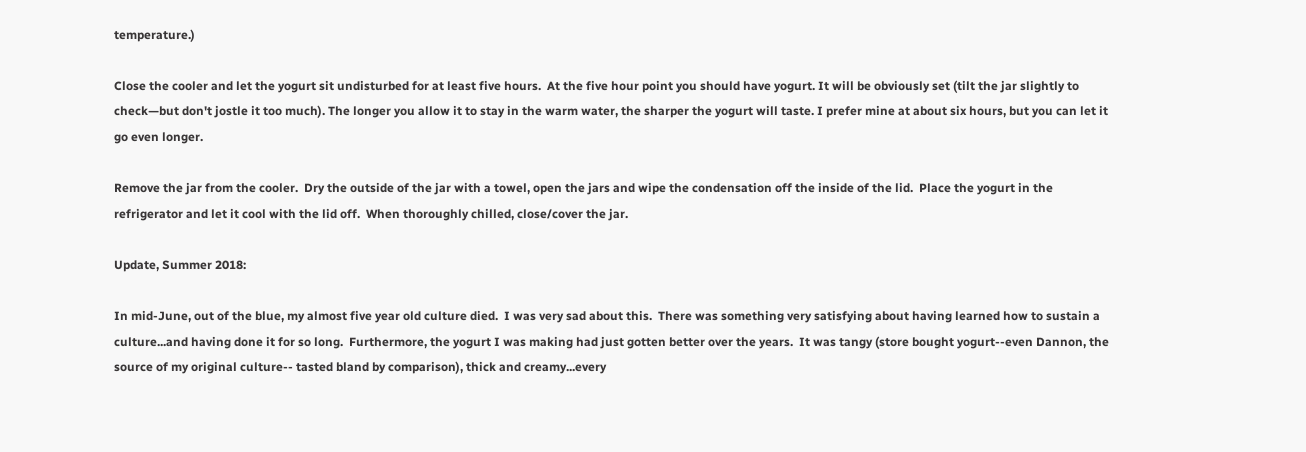temperature.)

Close the cooler and let the yogurt sit undisturbed for at least five hours.  At the five hour point you should have yogurt. It will be obviously set (tilt the jar slightly to check—but don't jostle it too much). The longer you allow it to stay in the warm water, the sharper the yogurt will taste. I prefer mine at about six hours, but you can let it go even longer.

Remove the jar from the cooler.  Dry the outside of the jar with a towel, open the jars and wipe the condensation off the inside of the lid.  Place the yogurt in the refrigerator and let it cool with the lid off.  When thoroughly chilled, close/cover the jar.

Update, Summer 2018:

In mid-June, out of the blue, my almost five year old culture died.  I was very sad about this.  There was something very satisfying about having learned how to sustain a culture...and having done it for so long.  Furthermore, the yogurt I was making had just gotten better over the years.  It was tangy (store bought yogurt--even Dannon, the source of my original culture-- tasted bland by comparison), thick and creamy...every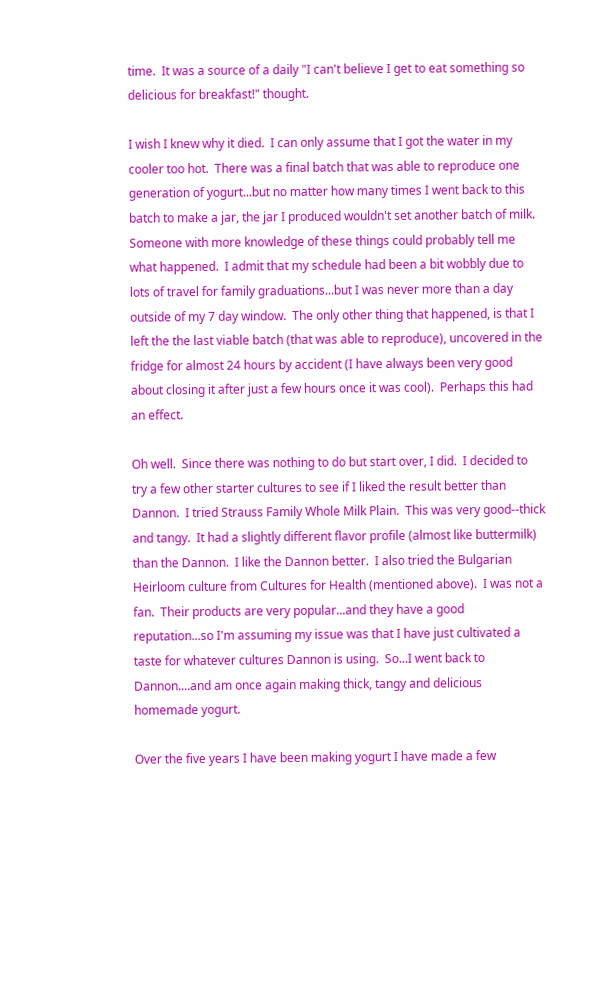time.  It was a source of a daily "I can't believe I get to eat something so delicious for breakfast!" thought.

I wish I knew why it died.  I can only assume that I got the water in my cooler too hot.  There was a final batch that was able to reproduce one generation of yogurt...but no matter how many times I went back to this batch to make a jar, the jar I produced wouldn't set another batch of milk.  Someone with more knowledge of these things could probably tell me what happened.  I admit that my schedule had been a bit wobbly due to lots of travel for family graduations...but I was never more than a day outside of my 7 day window.  The only other thing that happened, is that I left the the last viable batch (that was able to reproduce), uncovered in the fridge for almost 24 hours by accident (I have always been very good about closing it after just a few hours once it was cool).  Perhaps this had an effect.

Oh well.  Since there was nothing to do but start over, I did.  I decided to try a few other starter cultures to see if I liked the result better than Dannon.  I tried Strauss Family Whole Milk Plain.  This was very good--thick and tangy.  It had a slightly different flavor profile (almost like buttermilk) than the Dannon.  I like the Dannon better.  I also tried the Bulgarian Heirloom culture from Cultures for Health (mentioned above).  I was not a fan.  Their products are very popular...and they have a good reputation...so I'm assuming my issue was that I have just cultivated a taste for whatever cultures Dannon is using.  So...I went back to Dannon....and am once again making thick, tangy and delicious homemade yogurt.

Over the five years I have been making yogurt I have made a few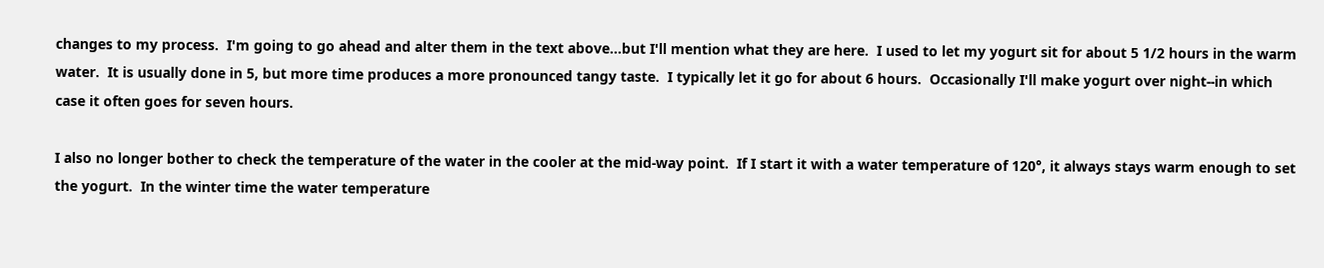changes to my process.  I'm going to go ahead and alter them in the text above...but I'll mention what they are here.  I used to let my yogurt sit for about 5 1/2 hours in the warm water.  It is usually done in 5, but more time produces a more pronounced tangy taste.  I typically let it go for about 6 hours.  Occasionally I'll make yogurt over night--in which case it often goes for seven hours.

I also no longer bother to check the temperature of the water in the cooler at the mid-way point.  If I start it with a water temperature of 120°, it always stays warm enough to set the yogurt.  In the winter time the water temperature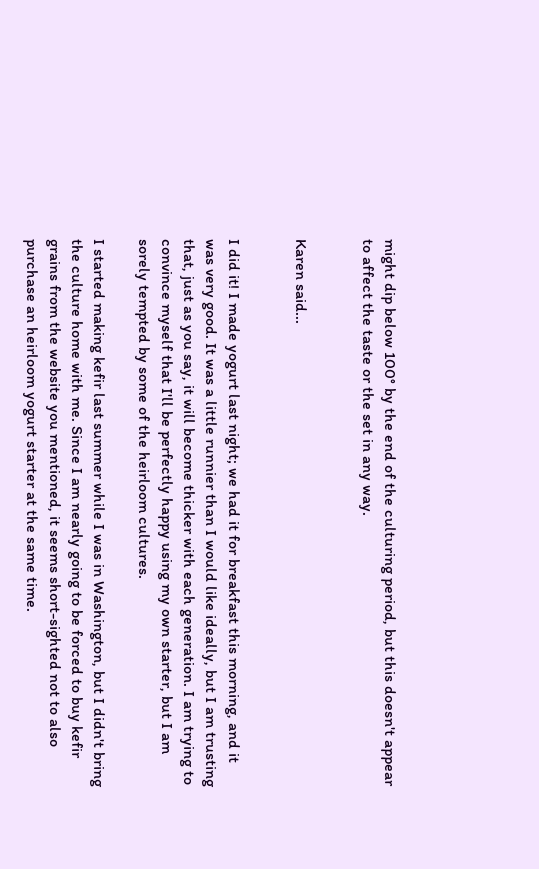might dip below 100° by the end of the culturing period, but this doesn't appear to affect the taste or the set in any way.


Karen said...


I did it! I made yogurt last night; we had it for breakfast this morning, and it was very good. It was a little runnier than I would like ideally, but I am trusting that, just as you say, it will become thicker with each generation. I am trying to convince myself that I'll be perfectly happy using my own starter, but I am sorely tempted by some of the heirloom cultures.

I started making kefir last summer while I was in Washington, but I didn't bring the culture home with me. Since I am nearly going to be forced to buy kefir grains from the website you mentioned, it seems short-sighted not to also purchase an heirloom yogurt starter at the same time.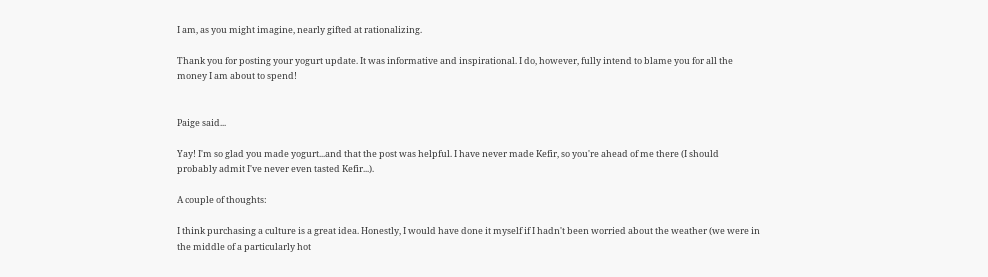I am, as you might imagine, nearly gifted at rationalizing.

Thank you for posting your yogurt update. It was informative and inspirational. I do, however, fully intend to blame you for all the money I am about to spend!


Paige said...

Yay! I'm so glad you made yogurt...and that the post was helpful. I have never made Kefir, so you're ahead of me there (I should probably admit I've never even tasted Kefir...).

A couple of thoughts:

I think purchasing a culture is a great idea. Honestly, I would have done it myself if I hadn't been worried about the weather (we were in the middle of a particularly hot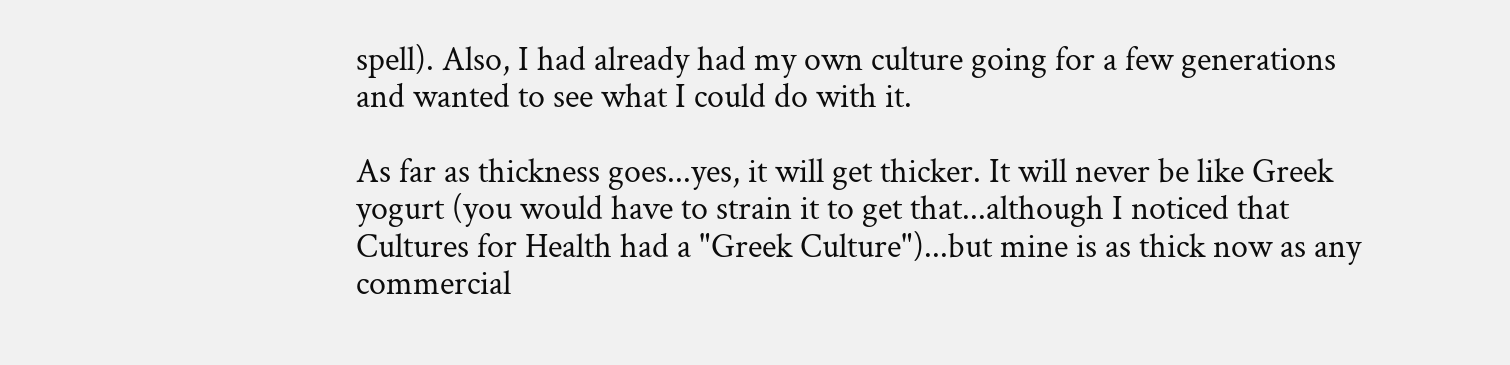spell). Also, I had already had my own culture going for a few generations and wanted to see what I could do with it.

As far as thickness goes...yes, it will get thicker. It will never be like Greek yogurt (you would have to strain it to get that...although I noticed that Cultures for Health had a "Greek Culture")...but mine is as thick now as any commercial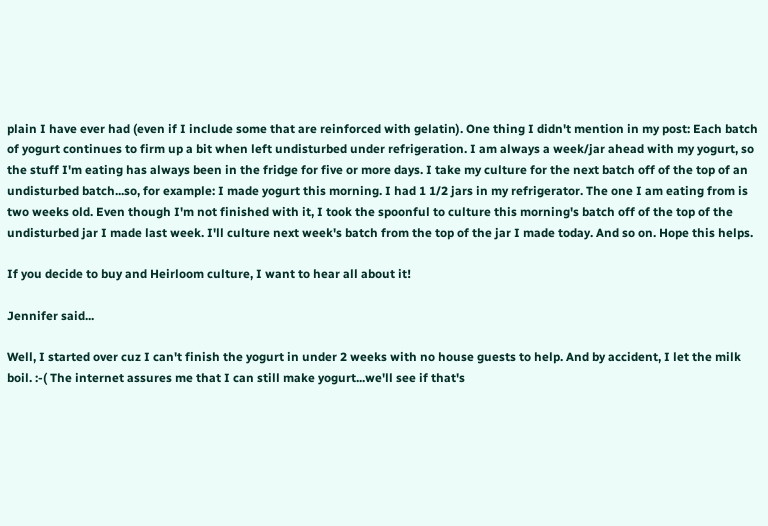plain I have ever had (even if I include some that are reinforced with gelatin). One thing I didn't mention in my post: Each batch of yogurt continues to firm up a bit when left undisturbed under refrigeration. I am always a week/jar ahead with my yogurt, so the stuff I'm eating has always been in the fridge for five or more days. I take my culture for the next batch off of the top of an undisturbed batch...so, for example: I made yogurt this morning. I had 1 1/2 jars in my refrigerator. The one I am eating from is two weeks old. Even though I'm not finished with it, I took the spoonful to culture this morning's batch off of the top of the undisturbed jar I made last week. I'll culture next week's batch from the top of the jar I made today. And so on. Hope this helps.

If you decide to buy and Heirloom culture, I want to hear all about it!

Jennifer said...

Well, I started over cuz I can't finish the yogurt in under 2 weeks with no house guests to help. And by accident, I let the milk boil. :-( The internet assures me that I can still make yogurt...we'll see if that's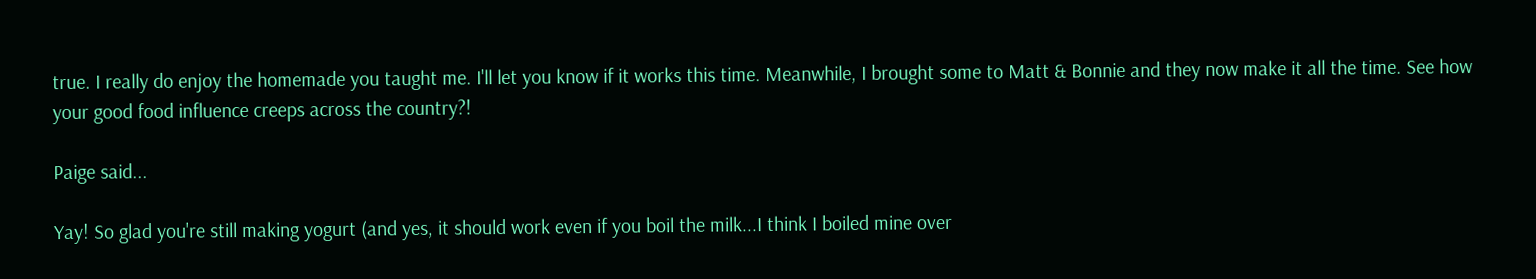true. I really do enjoy the homemade you taught me. I'll let you know if it works this time. Meanwhile, I brought some to Matt & Bonnie and they now make it all the time. See how your good food influence creeps across the country?!

Paige said...

Yay! So glad you're still making yogurt (and yes, it should work even if you boil the milk...I think I boiled mine over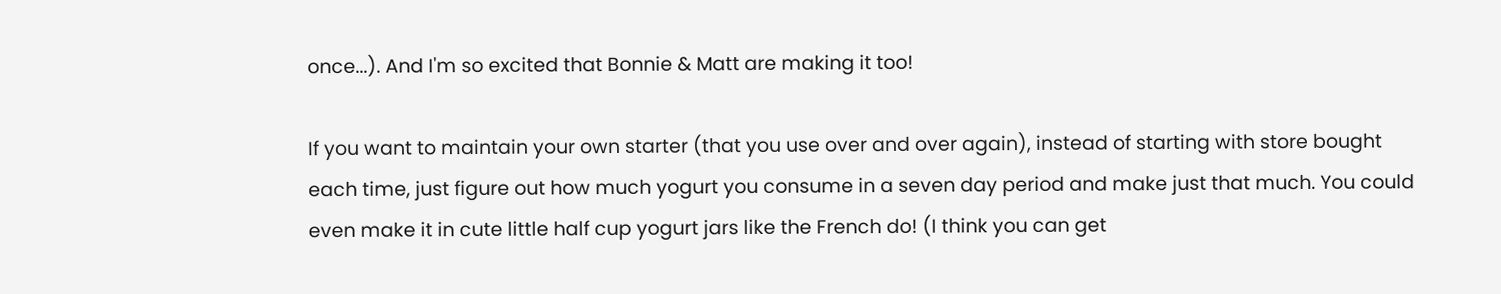once...). And I'm so excited that Bonnie & Matt are making it too!

If you want to maintain your own starter (that you use over and over again), instead of starting with store bought each time, just figure out how much yogurt you consume in a seven day period and make just that much. You could even make it in cute little half cup yogurt jars like the French do! (I think you can get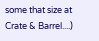some that size at Crate & Barrel....)